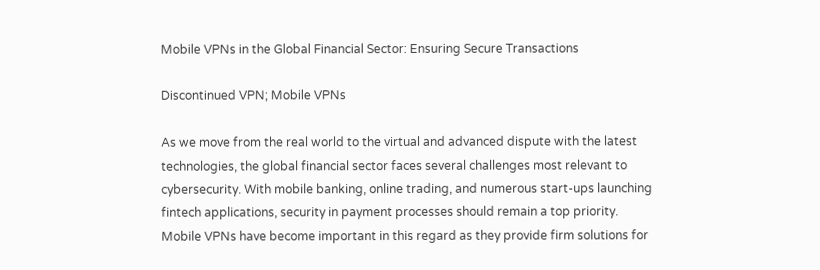Mobile VPNs in the Global Financial Sector: Ensuring Secure Transactions

Discontinued VPN; Mobile VPNs

As we move from the real world to the virtual and advanced dispute with the latest technologies, the global financial sector faces several challenges most relevant to cybersecurity. With mobile banking, online trading, and numerous start-ups launching fintech applications, security in payment processes should remain a top priority. Mobile VPNs have become important in this regard as they provide firm solutions for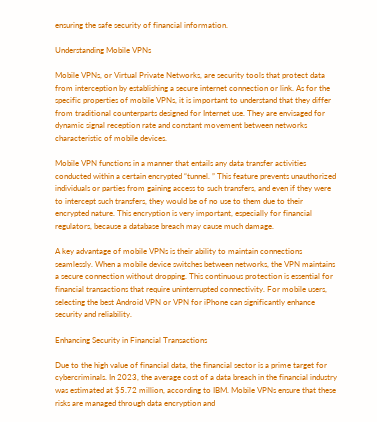ensuring the safe security of financial information.

Understanding Mobile VPNs

Mobile VPNs, or Virtual Private Networks, are security tools that protect data from interception by establishing a secure internet connection or link. As for the specific properties of mobile VPNs, it is important to understand that they differ from traditional counterparts designed for Internet use. They are envisaged for dynamic signal reception rate and constant movement between networks characteristic of mobile devices.

Mobile VPN functions in a manner that entails any data transfer activities conducted within a certain encrypted “tunnel. ” This feature prevents unauthorized individuals or parties from gaining access to such transfers, and even if they were to intercept such transfers, they would be of no use to them due to their encrypted nature. This encryption is very important, especially for financial regulators, because a database breach may cause much damage.

A key advantage of mobile VPNs is their ability to maintain connections seamlessly. When a mobile device switches between networks, the VPN maintains a secure connection without dropping. This continuous protection is essential for financial transactions that require uninterrupted connectivity. For mobile users, selecting the best Android VPN or VPN for iPhone can significantly enhance security and reliability.

Enhancing Security in Financial Transactions

Due to the high value of financial data, the financial sector is a prime target for cybercriminals. In 2023, the average cost of a data breach in the financial industry was estimated at $5.72 million, according to IBM. Mobile VPNs ensure that these risks are managed through data encryption and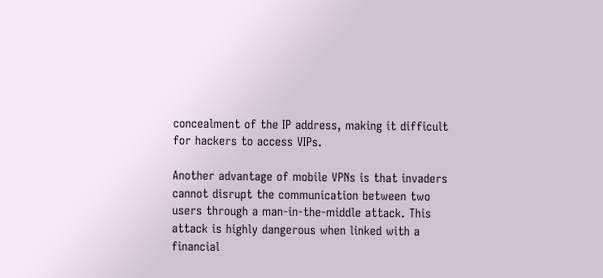concealment of the IP address, making it difficult for hackers to access VIPs.

Another advantage of mobile VPNs is that invaders cannot disrupt the communication between two users through a man-in-the-middle attack. This attack is highly dangerous when linked with a financial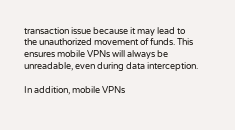transaction issue because it may lead to the unauthorized movement of funds. This ensures mobile VPNs will always be unreadable, even during data interception.

In addition, mobile VPNs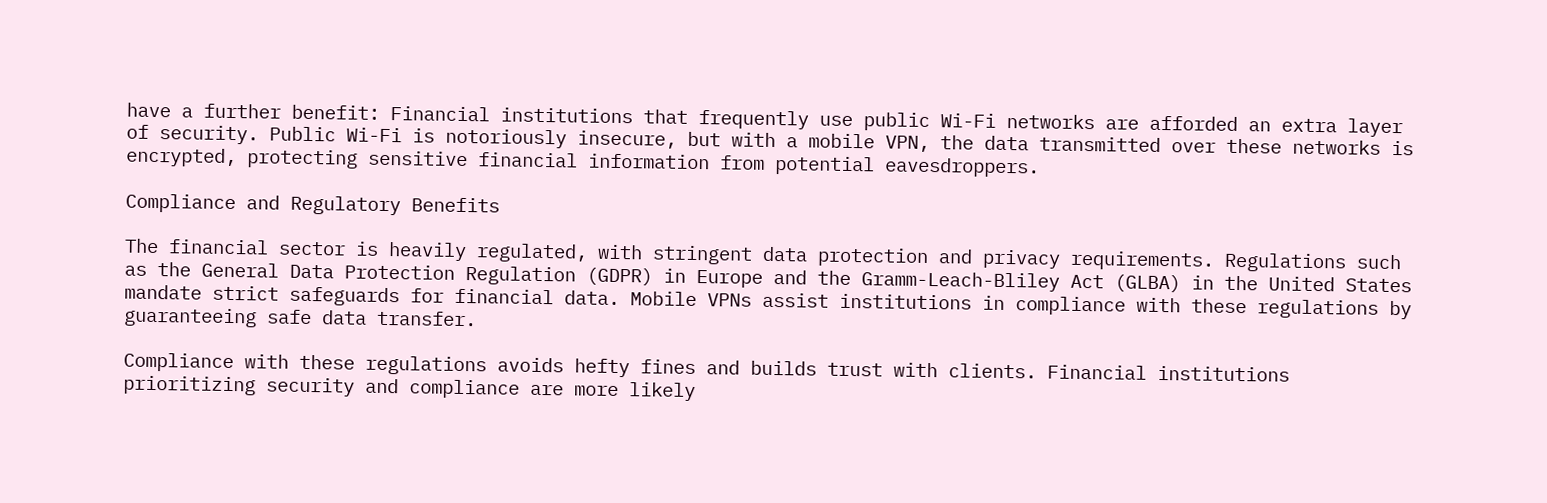have a further benefit: Financial institutions that frequently use public Wi-Fi networks are afforded an extra layer of security. Public Wi-Fi is notoriously insecure, but with a mobile VPN, the data transmitted over these networks is encrypted, protecting sensitive financial information from potential eavesdroppers.

Compliance and Regulatory Benefits

The financial sector is heavily regulated, with stringent data protection and privacy requirements. Regulations such as the General Data Protection Regulation (GDPR) in Europe and the Gramm-Leach-Bliley Act (GLBA) in the United States mandate strict safeguards for financial data. Mobile VPNs assist institutions in compliance with these regulations by guaranteeing safe data transfer.

Compliance with these regulations avoids hefty fines and builds trust with clients. Financial institutions prioritizing security and compliance are more likely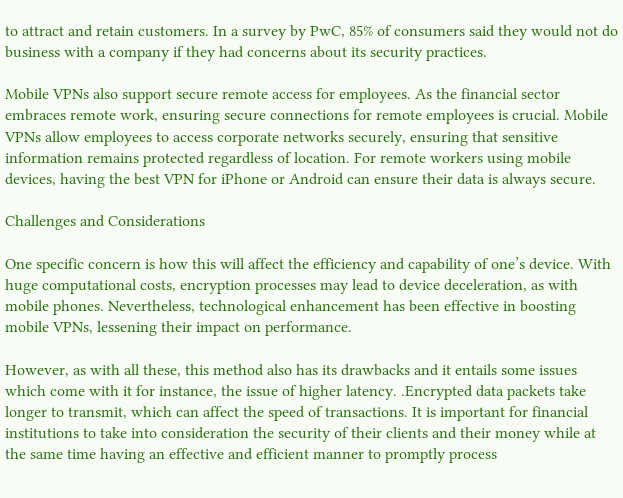to attract and retain customers. In a survey by PwC, 85% of consumers said they would not do business with a company if they had concerns about its security practices.

Mobile VPNs also support secure remote access for employees. As the financial sector embraces remote work, ensuring secure connections for remote employees is crucial. Mobile VPNs allow employees to access corporate networks securely, ensuring that sensitive information remains protected regardless of location. For remote workers using mobile devices, having the best VPN for iPhone or Android can ensure their data is always secure.

Challenges and Considerations

One specific concern is how this will affect the efficiency and capability of one’s device. With huge computational costs, encryption processes may lead to device deceleration, as with mobile phones. Nevertheless, technological enhancement has been effective in boosting mobile VPNs, lessening their impact on performance.

However, as with all these, this method also has its drawbacks and it entails some issues which come with it for instance, the issue of higher latency. .Encrypted data packets take longer to transmit, which can affect the speed of transactions. It is important for financial institutions to take into consideration the security of their clients and their money while at the same time having an effective and efficient manner to promptly process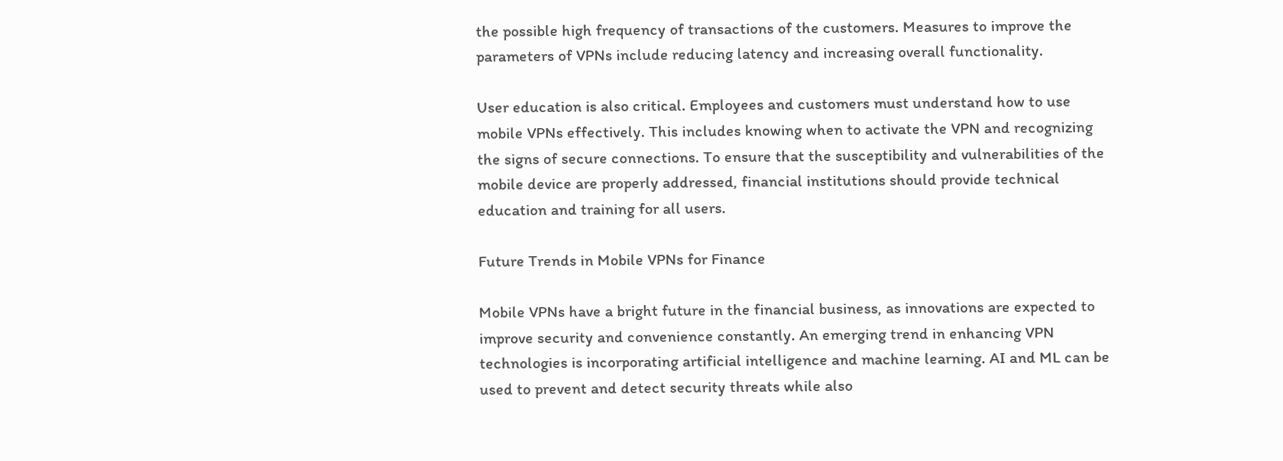the possible high frequency of transactions of the customers. Measures to improve the parameters of VPNs include reducing latency and increasing overall functionality.

User education is also critical. Employees and customers must understand how to use mobile VPNs effectively. This includes knowing when to activate the VPN and recognizing the signs of secure connections. To ensure that the susceptibility and vulnerabilities of the mobile device are properly addressed, financial institutions should provide technical education and training for all users.

Future Trends in Mobile VPNs for Finance

Mobile VPNs have a bright future in the financial business, as innovations are expected to improve security and convenience constantly. An emerging trend in enhancing VPN technologies is incorporating artificial intelligence and machine learning. AI and ML can be used to prevent and detect security threats while also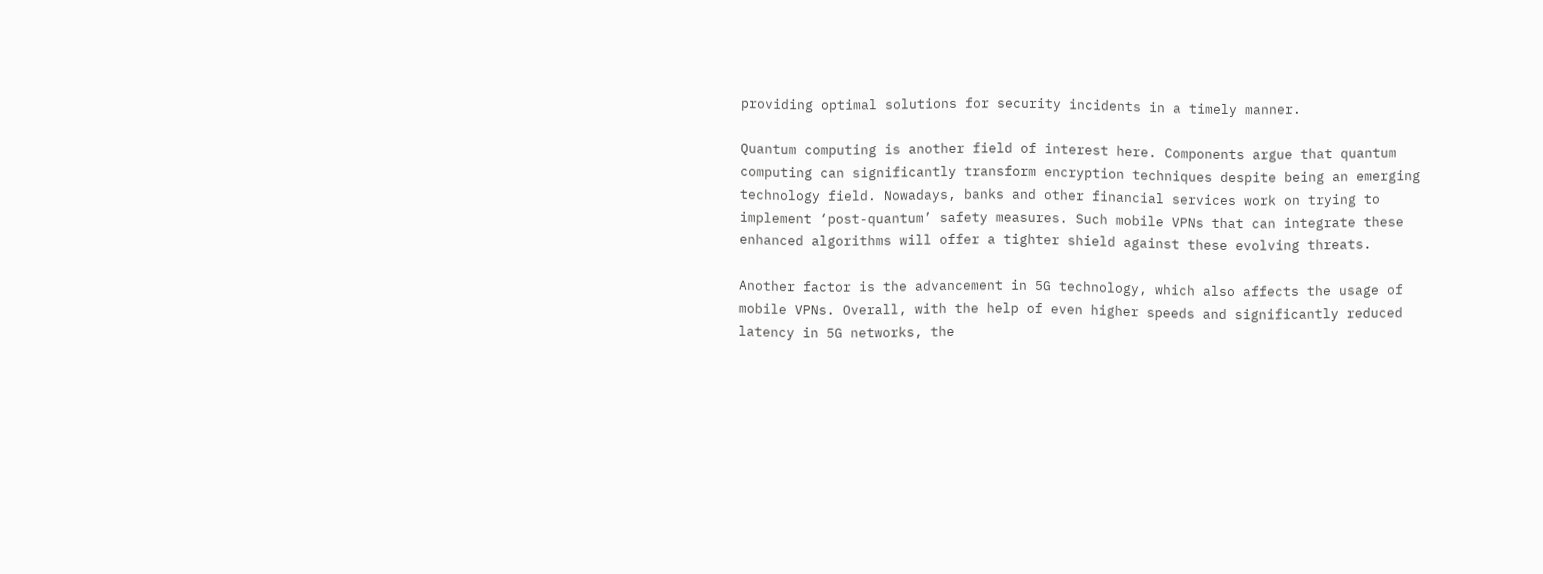providing optimal solutions for security incidents in a timely manner.

Quantum computing is another field of interest here. Components argue that quantum computing can significantly transform encryption techniques despite being an emerging technology field. Nowadays, banks and other financial services work on trying to implement ‘post-quantum’ safety measures. Such mobile VPNs that can integrate these enhanced algorithms will offer a tighter shield against these evolving threats.

Another factor is the advancement in 5G technology, which also affects the usage of mobile VPNs. Overall, with the help of even higher speeds and significantly reduced latency in 5G networks, the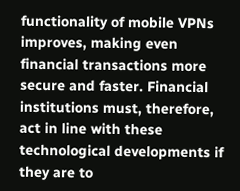functionality of mobile VPNs improves, making even financial transactions more secure and faster. Financial institutions must, therefore, act in line with these technological developments if they are to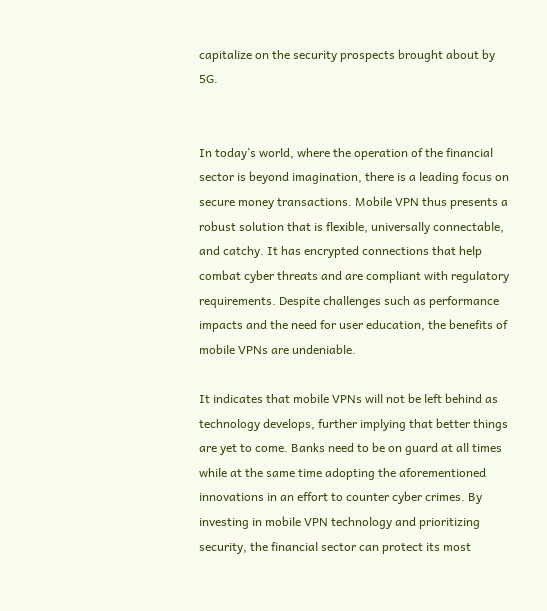capitalize on the security prospects brought about by 5G.


In today’s world, where the operation of the financial sector is beyond imagination, there is a leading focus on secure money transactions. Mobile VPN thus presents a robust solution that is flexible, universally connectable, and catchy. It has encrypted connections that help combat cyber threats and are compliant with regulatory requirements. Despite challenges such as performance impacts and the need for user education, the benefits of mobile VPNs are undeniable.

It indicates that mobile VPNs will not be left behind as technology develops, further implying that better things are yet to come. Banks need to be on guard at all times while at the same time adopting the aforementioned innovations in an effort to counter cyber crimes. By investing in mobile VPN technology and prioritizing security, the financial sector can protect its most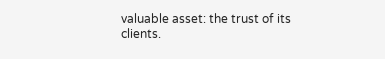valuable asset: the trust of its clients.